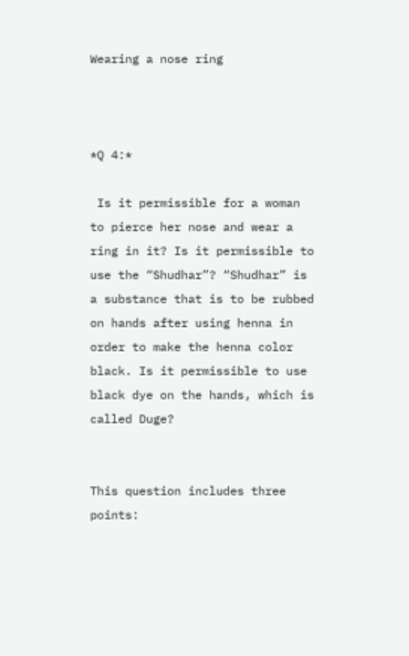Wearing a nose ring



*Q 4:*

 Is it permissible for a woman to pierce her nose and wear a ring in it? Is it permissible to use the “Shudhar”? “Shudhar” is a substance that is to be rubbed on hands after using henna in order to make the henna color black. Is it permissible to use black dye on the hands, which is called Duge?


This question includes three points: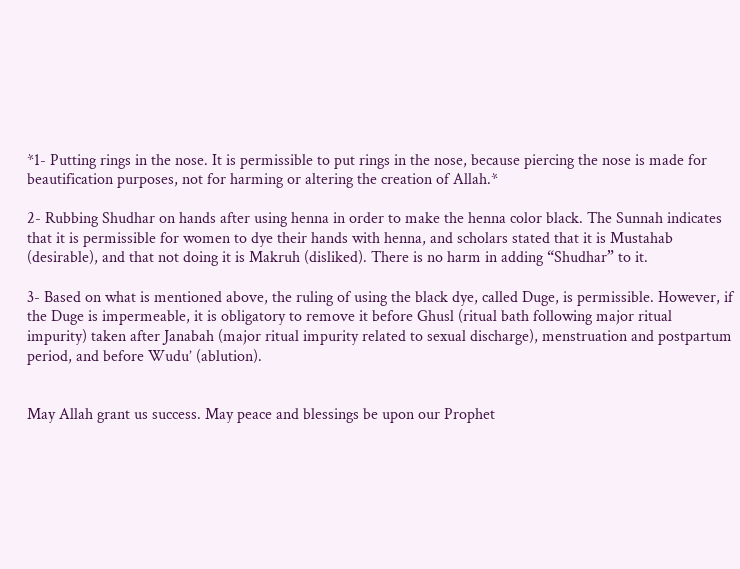*1- Putting rings in the nose. It is permissible to put rings in the nose, because piercing the nose is made for beautification purposes, not for harming or altering the creation of Allah.*

2- Rubbing Shudhar on hands after using henna in order to make the henna color black. The Sunnah indicates that it is permissible for women to dye their hands with henna, and scholars stated that it is Mustahab (desirable), and that not doing it is Makruh (disliked). There is no harm in adding “Shudhar” to it.

3- Based on what is mentioned above, the ruling of using the black dye, called Duge, is permissible. However, if the Duge is impermeable, it is obligatory to remove it before Ghusl (ritual bath following major ritual impurity) taken after Janabah (major ritual impurity related to sexual discharge), menstruation and postpartum period, and before Wudu’ (ablution).


May Allah grant us success. May peace and blessings be upon our Prophet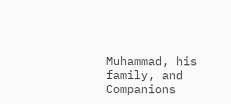Muhammad, his family, and Companions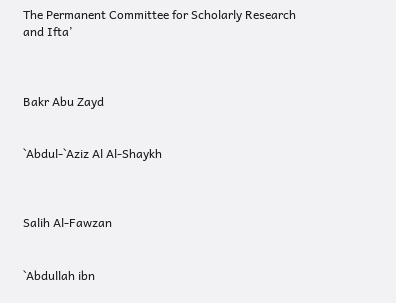The Permanent Committee for Scholarly Research and Ifta’



Bakr Abu Zayd


`Abdul-`Aziz Al Al-Shaykh



Salih Al-Fawzan


`Abdullah ibn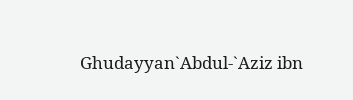Ghudayyan`Abdul-`Aziz ibn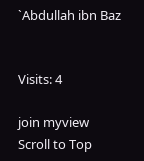`Abdullah ibn Baz


Visits: 4

join myview
Scroll to Top